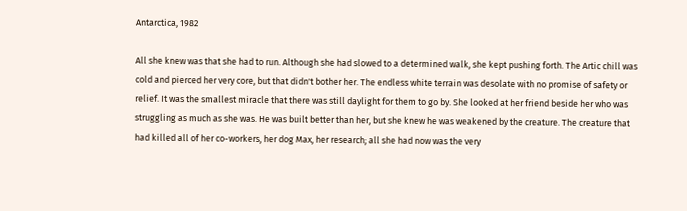Antarctica, 1982

All she knew was that she had to run. Although she had slowed to a determined walk, she kept pushing forth. The Artic chill was cold and pierced her very core, but that didn't bother her. The endless white terrain was desolate with no promise of safety or relief. It was the smallest miracle that there was still daylight for them to go by. She looked at her friend beside her who was struggling as much as she was. He was built better than her, but she knew he was weakened by the creature. The creature that had killed all of her co-workers, her dog Max, her research; all she had now was the very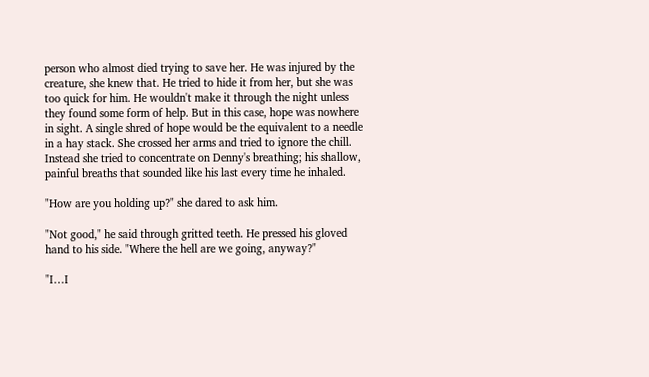person who almost died trying to save her. He was injured by the creature, she knew that. He tried to hide it from her, but she was too quick for him. He wouldn't make it through the night unless they found some form of help. But in this case, hope was nowhere in sight. A single shred of hope would be the equivalent to a needle in a hay stack. She crossed her arms and tried to ignore the chill. Instead she tried to concentrate on Denny's breathing; his shallow, painful breaths that sounded like his last every time he inhaled.

"How are you holding up?" she dared to ask him.

"Not good," he said through gritted teeth. He pressed his gloved hand to his side. "Where the hell are we going, anyway?"

"I…I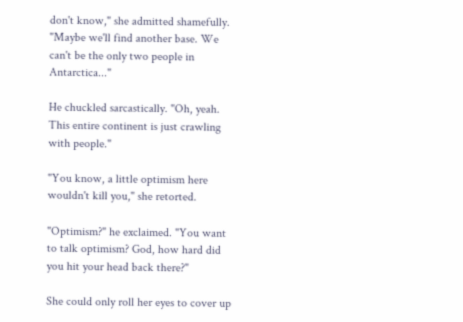don't know," she admitted shamefully. "Maybe we'll find another base. We can't be the only two people in Antarctica..."

He chuckled sarcastically. "Oh, yeah. This entire continent is just crawling with people."

"You know, a little optimism here wouldn't kill you," she retorted.

"Optimism?" he exclaimed. "You want to talk optimism? God, how hard did you hit your head back there?"

She could only roll her eyes to cover up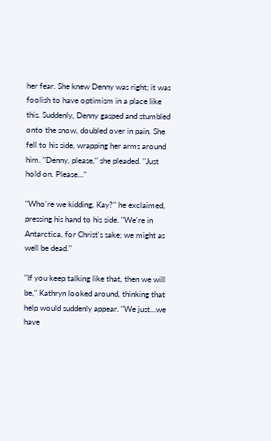her fear. She knew Denny was right; it was foolish to have optimism in a place like this. Suddenly, Denny gasped and stumbled onto the snow, doubled over in pain. She fell to his side, wrapping her arms around him. "Denny, please," she pleaded. "Just hold on. Please…"

"Who're we kidding, Kay?" he exclaimed, pressing his hand to his side. "We're in Antarctica, for Christ's sake; we might as well be dead."

"If you keep talking like that, then we will be," Kathryn looked around, thinking that help would suddenly appear. "We just…we have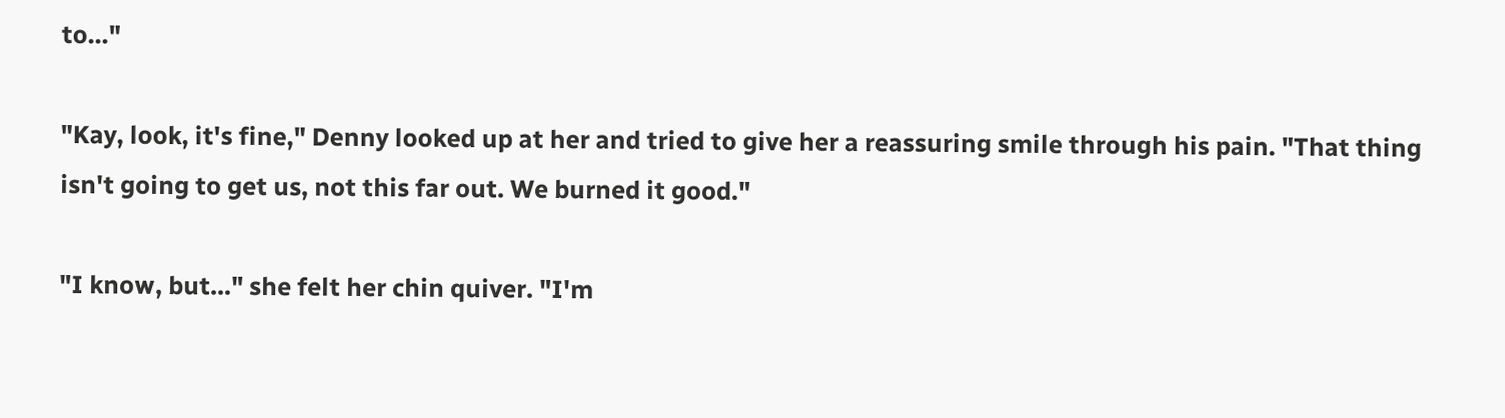to…"

"Kay, look, it's fine," Denny looked up at her and tried to give her a reassuring smile through his pain. "That thing isn't going to get us, not this far out. We burned it good."

"I know, but…" she felt her chin quiver. "I'm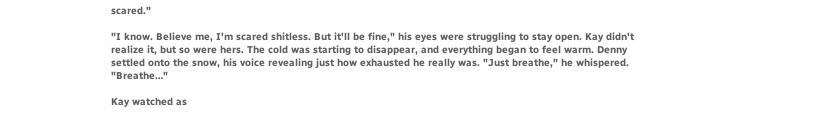scared."

"I know. Believe me, I'm scared shitless. But it'll be fine," his eyes were struggling to stay open. Kay didn't realize it, but so were hers. The cold was starting to disappear, and everything began to feel warm. Denny settled onto the snow, his voice revealing just how exhausted he really was. "Just breathe," he whispered. "Breathe…"

Kay watched as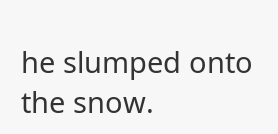he slumped onto the snow.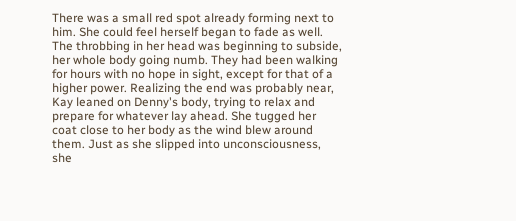There was a small red spot already forming next to him. She could feel herself began to fade as well. The throbbing in her head was beginning to subside, her whole body going numb. They had been walking for hours with no hope in sight, except for that of a higher power. Realizing the end was probably near, Kay leaned on Denny's body, trying to relax and prepare for whatever lay ahead. She tugged her coat close to her body as the wind blew around them. Just as she slipped into unconsciousness, she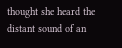thought she heard the distant sound of an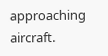approaching aircraft.